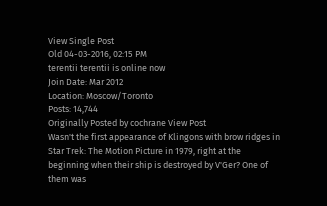View Single Post
Old 04-03-2016, 02:15 PM
terentii terentii is online now
Join Date: Mar 2012
Location: Moscow/Toronto
Posts: 14,744
Originally Posted by cochrane View Post
Wasn't the first appearance of Klingons with brow ridges in Star Trek: The Motion Picture in 1979, right at the beginning when their ship is destroyed by V'Ger? One of them was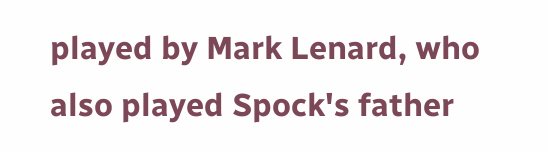played by Mark Lenard, who also played Spock's father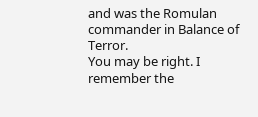and was the Romulan commander in Balance of Terror.
You may be right. I remember the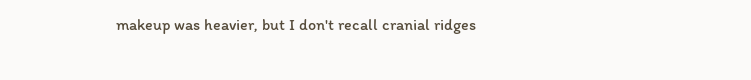makeup was heavier, but I don't recall cranial ridges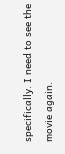specifically. I need to see the movie again.